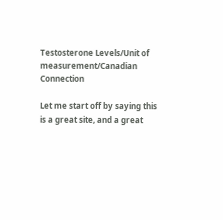Testosterone Levels/Unit of measurement/Canadian Connection

Let me start off by saying this is a great site, and a great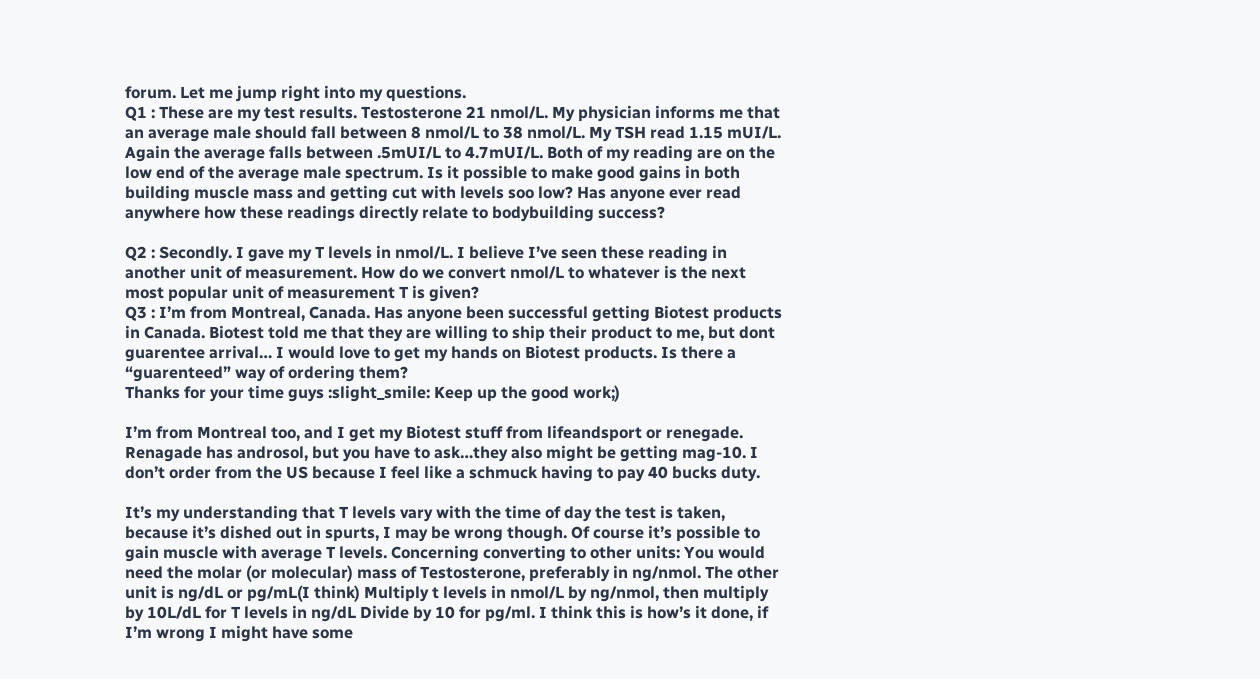forum. Let me jump right into my questions.
Q1 : These are my test results. Testosterone 21 nmol/L. My physician informs me that an average male should fall between 8 nmol/L to 38 nmol/L. My TSH read 1.15 mUI/L. Again the average falls between .5mUI/L to 4.7mUI/L. Both of my reading are on the low end of the average male spectrum. Is it possible to make good gains in both building muscle mass and getting cut with levels soo low? Has anyone ever read anywhere how these readings directly relate to bodybuilding success?

Q2 : Secondly. I gave my T levels in nmol/L. I believe I’ve seen these reading in another unit of measurement. How do we convert nmol/L to whatever is the next most popular unit of measurement T is given?
Q3 : I’m from Montreal, Canada. Has anyone been successful getting Biotest products in Canada. Biotest told me that they are willing to ship their product to me, but dont guarentee arrival… I would love to get my hands on Biotest products. Is there a “guarenteed” way of ordering them?
Thanks for your time guys :slight_smile: Keep up the good work;)

I’m from Montreal too, and I get my Biotest stuff from lifeandsport or renegade. Renagade has androsol, but you have to ask…they also might be getting mag-10. I don’t order from the US because I feel like a schmuck having to pay 40 bucks duty.

It’s my understanding that T levels vary with the time of day the test is taken, because it’s dished out in spurts, I may be wrong though. Of course it’s possible to gain muscle with average T levels. Concerning converting to other units: You would need the molar (or molecular) mass of Testosterone, preferably in ng/nmol. The other unit is ng/dL or pg/mL(I think) Multiply t levels in nmol/L by ng/nmol, then multiply by 10L/dL for T levels in ng/dL Divide by 10 for pg/ml. I think this is how’s it done, if I’m wrong I might have some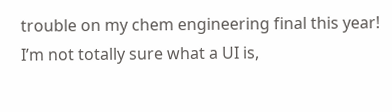trouble on my chem engineering final this year! I’m not totally sure what a UI is,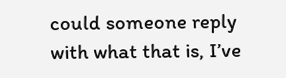could someone reply with what that is, I’ve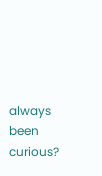always been curious?